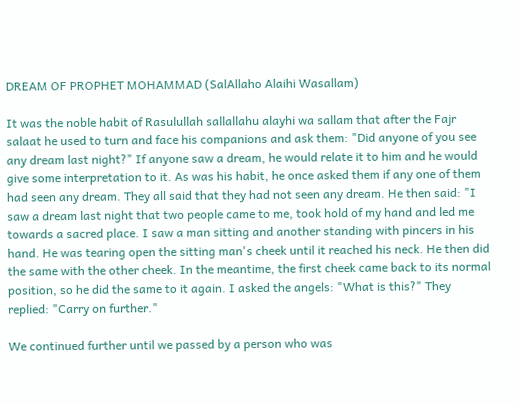DREAM OF PROPHET MOHAMMAD (SalAllaho Alaihi Wasallam)

It was the noble habit of Rasulullah sallallahu alayhi wa sallam that after the Fajr salaat he used to turn and face his companions and ask them: "Did anyone of you see any dream last night?" If anyone saw a dream, he would relate it to him and he would give some interpretation to it. As was his habit, he once asked them if any one of them had seen any dream. They all said that they had not seen any dream. He then said: "I saw a dream last night that two people came to me, took hold of my hand and led me towards a sacred place. I saw a man sitting and another standing with pincers in his hand. He was tearing open the sitting man's cheek until it reached his neck. He then did the same with the other cheek. In the meantime, the first cheek came back to its normal position, so he did the same to it again. I asked the angels: "What is this?" They replied: "Carry on further."

We continued further until we passed by a person who was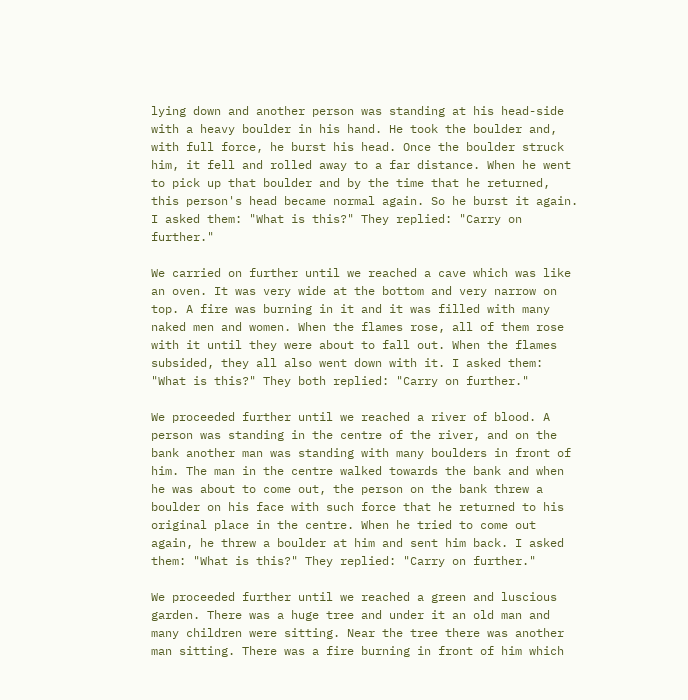lying down and another person was standing at his head-side with a heavy boulder in his hand. He took the boulder and, with full force, he burst his head. Once the boulder struck him, it fell and rolled away to a far distance. When he went to pick up that boulder and by the time that he returned, this person's head became normal again. So he burst it again. I asked them: "What is this?" They replied: "Carry on further."

We carried on further until we reached a cave which was like an oven. It was very wide at the bottom and very narrow on top. A fire was burning in it and it was filled with many naked men and women. When the flames rose, all of them rose with it until they were about to fall out. When the flames subsided, they all also went down with it. I asked them: "What is this?" They both replied: "Carry on further."

We proceeded further until we reached a river of blood. A person was standing in the centre of the river, and on the bank another man was standing with many boulders in front of him. The man in the centre walked towards the bank and when he was about to come out, the person on the bank threw a boulder on his face with such force that he returned to his original place in the centre. When he tried to come out again, he threw a boulder at him and sent him back. I asked them: "What is this?" They replied: "Carry on further."

We proceeded further until we reached a green and luscious garden. There was a huge tree and under it an old man and many children were sitting. Near the tree there was another man sitting. There was a fire burning in front of him which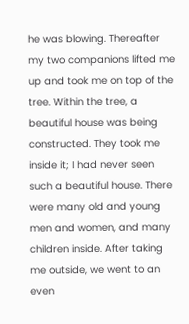he was blowing. Thereafter my two companions lifted me up and took me on top of the tree. Within the tree, a beautiful house was being constructed. They took me inside it; I had never seen such a beautiful house. There were many old and young men and women, and many children inside. After taking me outside, we went to an even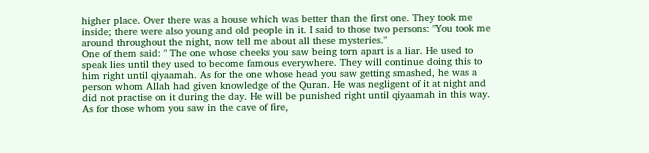higher place. Over there was a house which was better than the first one. They took me inside; there were also young and old people in it. I said to those two persons: "You took me around throughout the night, now tell me about all these mysteries."
One of them said: " The one whose cheeks you saw being torn apart is a liar. He used to speak lies until they used to become famous everywhere. They will continue doing this to him right until qiyaamah. As for the one whose head you saw getting smashed, he was a person whom Allah had given knowledge of the Quran. He was negligent of it at night and did not practise on it during the day. He will be punished right until qiyaamah in this way. As for those whom you saw in the cave of fire,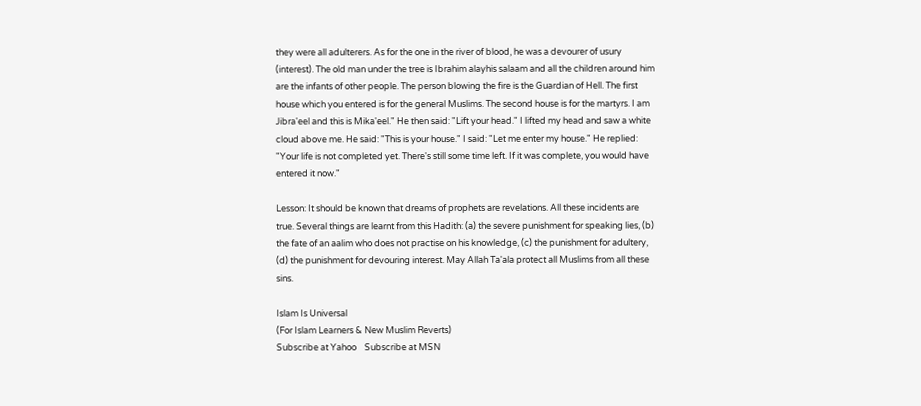they were all adulterers. As for the one in the river of blood, he was a devourer of usury (interest). The old man under the tree is Ibrahim alayhis salaam and all the children around him are the infants of other people. The person blowing the fire is the Guardian of Hell. The first house which you entered is for the general Muslims. The second house is for the martyrs. I am Jibra'eel and this is Mika'eel." He then said: "Lift your head." I lifted my head and saw a white cloud above me. He said: "This is your house." I said: "Let me enter my house." He replied: "Your life is not completed yet. There's still some time left. If it was complete, you would have entered it now."

Lesson: It should be known that dreams of prophets are revelations. All these incidents are true. Several things are learnt from this Hadith: (a) the severe punishment for speaking lies, (b) the fate of an aalim who does not practise on his knowledge, (c) the punishment for adultery, (d) the punishment for devouring interest. May Allah Ta'ala protect all Muslims from all these sins.

Islam Is Universal
(For Islam Learners & New Muslim Reverts)
Subscribe at Yahoo    Subscribe at MSN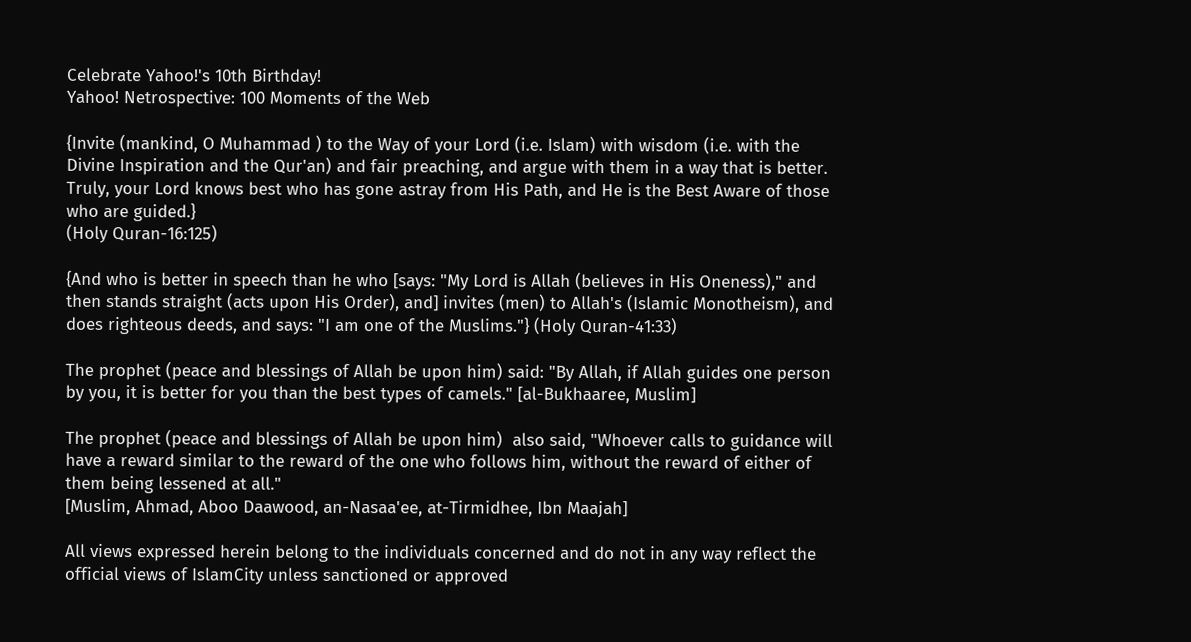Celebrate Yahoo!'s 10th Birthday!
Yahoo! Netrospective: 100 Moments of the Web

{Invite (mankind, O Muhammad ) to the Way of your Lord (i.e. Islam) with wisdom (i.e. with the Divine Inspiration and the Qur'an) and fair preaching, and argue with them in a way that is better. Truly, your Lord knows best who has gone astray from His Path, and He is the Best Aware of those who are guided.}
(Holy Quran-16:125)

{And who is better in speech than he who [says: "My Lord is Allah (believes in His Oneness)," and then stands straight (acts upon His Order), and] invites (men) to Allah's (Islamic Monotheism), and does righteous deeds, and says: "I am one of the Muslims."} (Holy Quran-41:33)

The prophet (peace and blessings of Allah be upon him) said: "By Allah, if Allah guides one person by you, it is better for you than the best types of camels." [al-Bukhaaree, Muslim]

The prophet (peace and blessings of Allah be upon him)  also said, "Whoever calls to guidance will have a reward similar to the reward of the one who follows him, without the reward of either of them being lessened at all."
[Muslim, Ahmad, Aboo Daawood, an-Nasaa'ee, at-Tirmidhee, Ibn Maajah]

All views expressed herein belong to the individuals concerned and do not in any way reflect the official views of IslamCity unless sanctioned or approved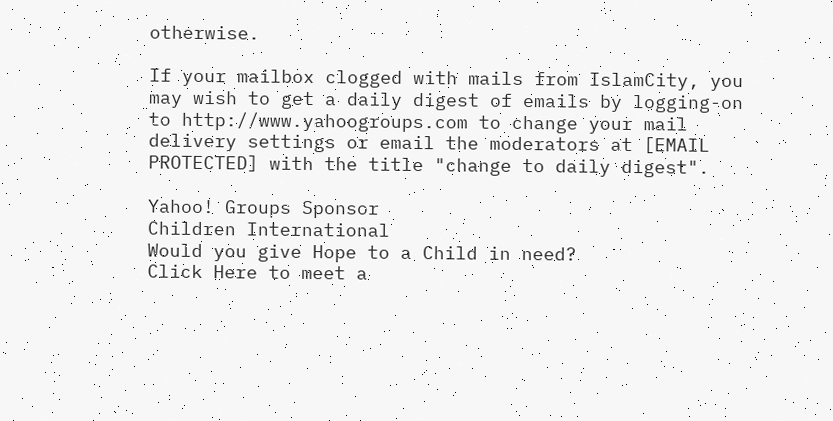otherwise.

If your mailbox clogged with mails from IslamCity, you may wish to get a daily digest of emails by logging-on to http://www.yahoogroups.com to change your mail delivery settings or email the moderators at [EMAIL PROTECTED] with the title "change to daily digest".

Yahoo! Groups Sponsor
Children International
Would you give Hope to a Child in need?
Click Here to meet a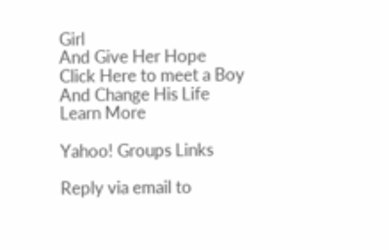Girl
And Give Her Hope
Click Here to meet a Boy
And Change His Life
Learn More

Yahoo! Groups Links

Reply via email to